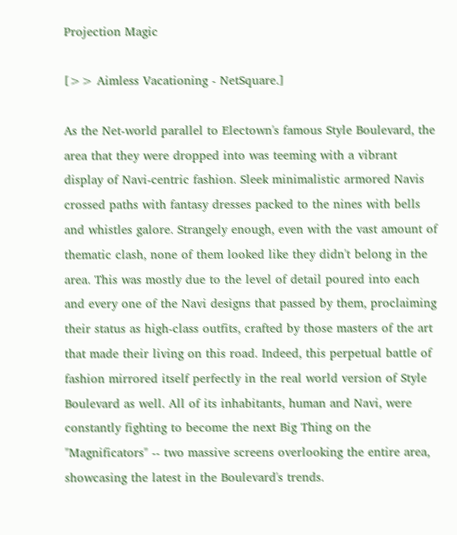Projection Magic

[>> Aimless Vacationing - NetSquare.]

As the Net-world parallel to Electown's famous Style Boulevard, the area that they were dropped into was teeming with a vibrant display of Navi-centric fashion. Sleek minimalistic armored Navis crossed paths with fantasy dresses packed to the nines with bells and whistles galore. Strangely enough, even with the vast amount of thematic clash, none of them looked like they didn't belong in the area. This was mostly due to the level of detail poured into each and every one of the Navi designs that passed by them, proclaiming their status as high-class outfits, crafted by those masters of the art that made their living on this road. Indeed, this perpetual battle of fashion mirrored itself perfectly in the real world version of Style Boulevard as well. All of its inhabitants, human and Navi, were constantly fighting to become the next Big Thing on the "Magnificators" -- two massive screens overlooking the entire area, showcasing the latest in the Boulevard's trends.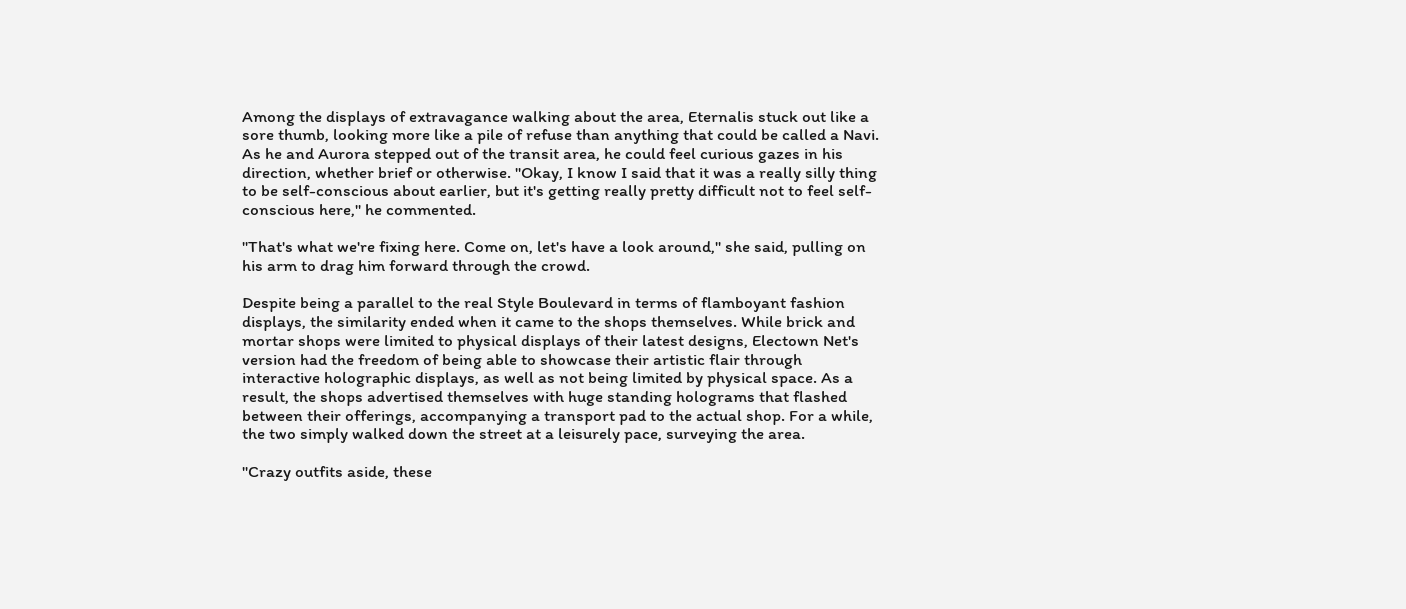Among the displays of extravagance walking about the area, Eternalis stuck out like a sore thumb, looking more like a pile of refuse than anything that could be called a Navi. As he and Aurora stepped out of the transit area, he could feel curious gazes in his direction, whether brief or otherwise. "Okay, I know I said that it was a really silly thing to be self-conscious about earlier, but it's getting really pretty difficult not to feel self-conscious here," he commented.

"That's what we're fixing here. Come on, let's have a look around," she said, pulling on his arm to drag him forward through the crowd.

Despite being a parallel to the real Style Boulevard in terms of flamboyant fashion displays, the similarity ended when it came to the shops themselves. While brick and mortar shops were limited to physical displays of their latest designs, Electown Net's version had the freedom of being able to showcase their artistic flair through interactive holographic displays, as well as not being limited by physical space. As a result, the shops advertised themselves with huge standing holograms that flashed between their offerings, accompanying a transport pad to the actual shop. For a while, the two simply walked down the street at a leisurely pace, surveying the area.

"Crazy outfits aside, these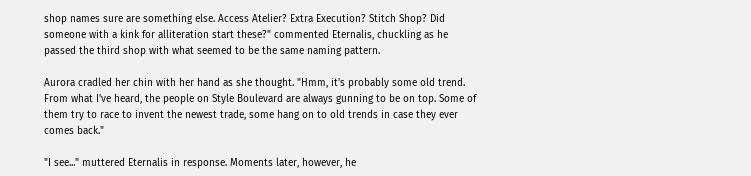shop names sure are something else. Access Atelier? Extra Execution? Stitch Shop? Did someone with a kink for alliteration start these?" commented Eternalis, chuckling as he passed the third shop with what seemed to be the same naming pattern.

Aurora cradled her chin with her hand as she thought. "Hmm, it's probably some old trend. From what I've heard, the people on Style Boulevard are always gunning to be on top. Some of them try to race to invent the newest trade, some hang on to old trends in case they ever comes back."

"I see..." muttered Eternalis in response. Moments later, however, he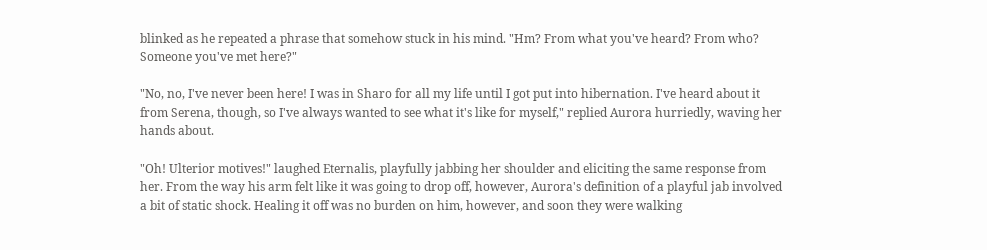blinked as he repeated a phrase that somehow stuck in his mind. "Hm? From what you've heard? From who? Someone you've met here?"

"No, no, I've never been here! I was in Sharo for all my life until I got put into hibernation. I've heard about it from Serena, though, so I've always wanted to see what it's like for myself," replied Aurora hurriedly, waving her hands about.

"Oh! Ulterior motives!" laughed Eternalis, playfully jabbing her shoulder and eliciting the same response from her. From the way his arm felt like it was going to drop off, however, Aurora's definition of a playful jab involved a bit of static shock. Healing it off was no burden on him, however, and soon they were walking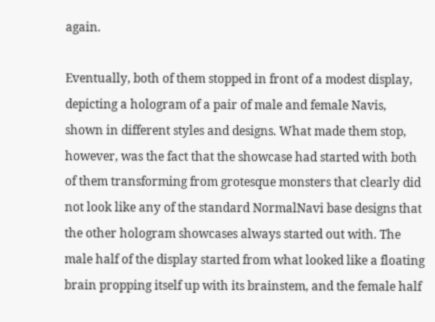again.

Eventually, both of them stopped in front of a modest display, depicting a hologram of a pair of male and female Navis, shown in different styles and designs. What made them stop, however, was the fact that the showcase had started with both of them transforming from grotesque monsters that clearly did not look like any of the standard NormalNavi base designs that the other hologram showcases always started out with. The male half of the display started from what looked like a floating brain propping itself up with its brainstem, and the female half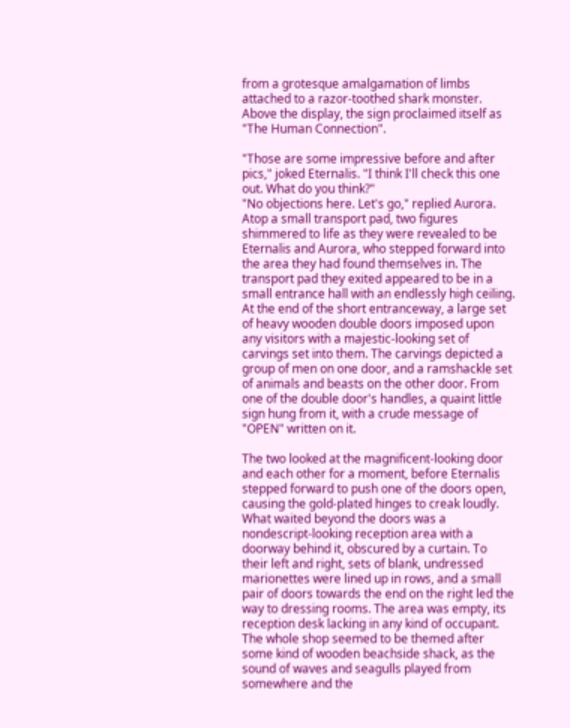from a grotesque amalgamation of limbs attached to a razor-toothed shark monster. Above the display, the sign proclaimed itself as "The Human Connection".

"Those are some impressive before and after pics," joked Eternalis. "I think I'll check this one out. What do you think?"
"No objections here. Let's go," replied Aurora.
Atop a small transport pad, two figures shimmered to life as they were revealed to be Eternalis and Aurora, who stepped forward into the area they had found themselves in. The transport pad they exited appeared to be in a small entrance hall with an endlessly high ceiling. At the end of the short entranceway, a large set of heavy wooden double doors imposed upon any visitors with a majestic-looking set of carvings set into them. The carvings depicted a group of men on one door, and a ramshackle set of animals and beasts on the other door. From one of the double door's handles, a quaint little sign hung from it, with a crude message of "OPEN" written on it.

The two looked at the magnificent-looking door and each other for a moment, before Eternalis stepped forward to push one of the doors open, causing the gold-plated hinges to creak loudly. What waited beyond the doors was a nondescript-looking reception area with a doorway behind it, obscured by a curtain. To their left and right, sets of blank, undressed marionettes were lined up in rows, and a small pair of doors towards the end on the right led the way to dressing rooms. The area was empty, its reception desk lacking in any kind of occupant. The whole shop seemed to be themed after some kind of wooden beachside shack, as the sound of waves and seagulls played from somewhere and the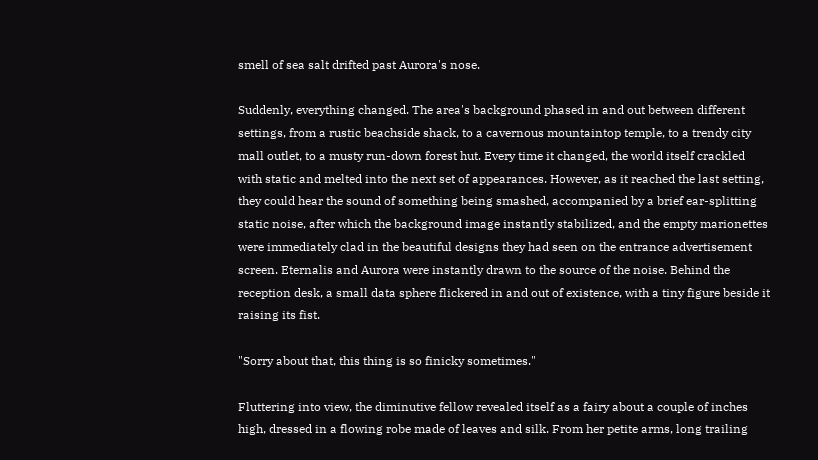smell of sea salt drifted past Aurora's nose.

Suddenly, everything changed. The area's background phased in and out between different settings, from a rustic beachside shack, to a cavernous mountaintop temple, to a trendy city mall outlet, to a musty run-down forest hut. Every time it changed, the world itself crackled with static and melted into the next set of appearances. However, as it reached the last setting, they could hear the sound of something being smashed, accompanied by a brief ear-splitting static noise, after which the background image instantly stabilized, and the empty marionettes were immediately clad in the beautiful designs they had seen on the entrance advertisement screen. Eternalis and Aurora were instantly drawn to the source of the noise. Behind the reception desk, a small data sphere flickered in and out of existence, with a tiny figure beside it raising its fist.

"Sorry about that, this thing is so finicky sometimes."

Fluttering into view, the diminutive fellow revealed itself as a fairy about a couple of inches high, dressed in a flowing robe made of leaves and silk. From her petite arms, long trailing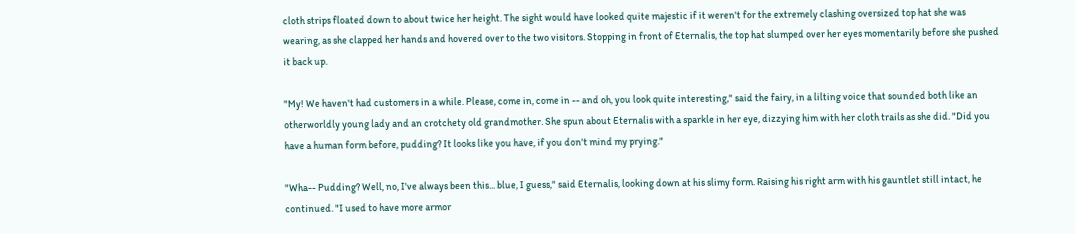cloth strips floated down to about twice her height. The sight would have looked quite majestic if it weren't for the extremely clashing oversized top hat she was wearing, as she clapped her hands and hovered over to the two visitors. Stopping in front of Eternalis, the top hat slumped over her eyes momentarily before she pushed it back up.

"My! We haven't had customers in a while. Please, come in, come in -- and oh, you look quite interesting," said the fairy, in a lilting voice that sounded both like an otherworldly young lady and an crotchety old grandmother. She spun about Eternalis with a sparkle in her eye, dizzying him with her cloth trails as she did. "Did you have a human form before, pudding? It looks like you have, if you don't mind my prying."

"Wha-- Pudding? Well, no, I've always been this... blue, I guess," said Eternalis, looking down at his slimy form. Raising his right arm with his gauntlet still intact, he continued. "I used to have more armor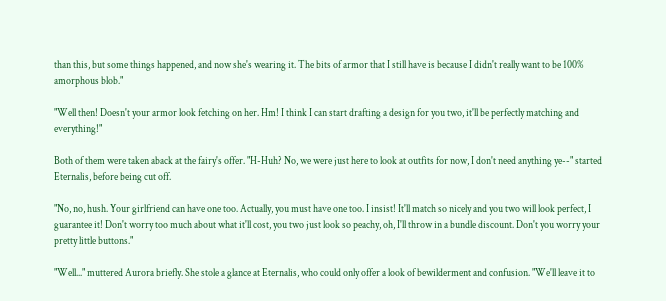than this, but some things happened, and now she's wearing it. The bits of armor that I still have is because I didn't really want to be 100% amorphous blob."

"Well then! Doesn't your armor look fetching on her. Hm! I think I can start drafting a design for you two, it'll be perfectly matching and everything!"

Both of them were taken aback at the fairy's offer. "H-Huh? No, we were just here to look at outfits for now, I don't need anything ye--" started Eternalis, before being cut off.

"No, no, hush. Your girlfriend can have one too. Actually, you must have one too. I insist! It'll match so nicely and you two will look perfect, I guarantee it! Don't worry too much about what it'll cost, you two just look so peachy, oh, I'll throw in a bundle discount. Don't you worry your pretty little buttons."

"Well..." muttered Aurora briefly. She stole a glance at Eternalis, who could only offer a look of bewilderment and confusion. "We'll leave it to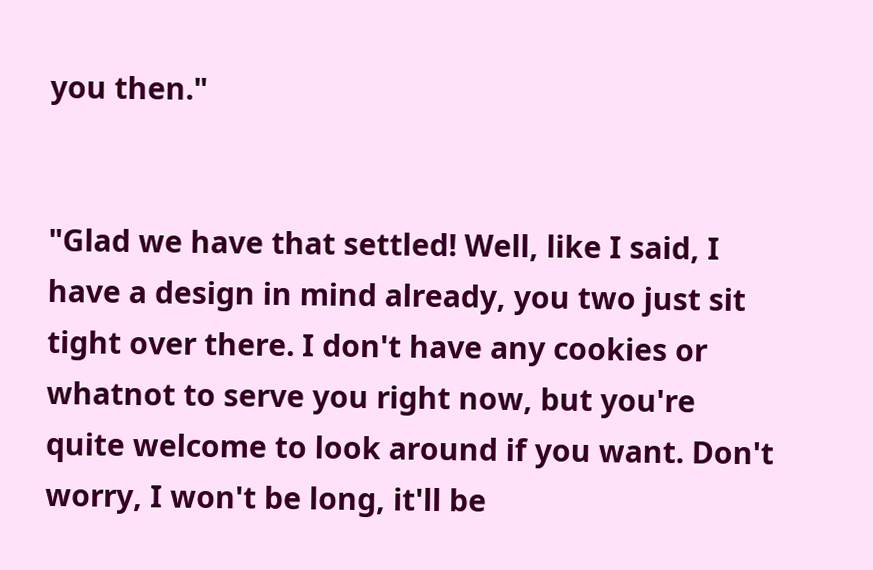you then."


"Glad we have that settled! Well, like I said, I have a design in mind already, you two just sit tight over there. I don't have any cookies or whatnot to serve you right now, but you're quite welcome to look around if you want. Don't worry, I won't be long, it'll be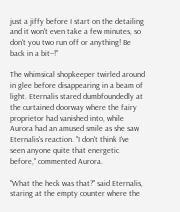just a jiffy before I start on the detailing and it won't even take a few minutes, so don't you two run off or anything! Be back in a bit--!"

The whimsical shopkeeper twirled around in glee before disappearing in a beam of light. Eternalis stared dumbfoundedly at the curtained doorway where the fairy proprietor had vanished into, while Aurora had an amused smile as she saw Eternalis's reaction. "I don't think I've seen anyone quite that energetic before," commented Aurora.

"What the heck was that?" said Eternalis, staring at the empty counter where the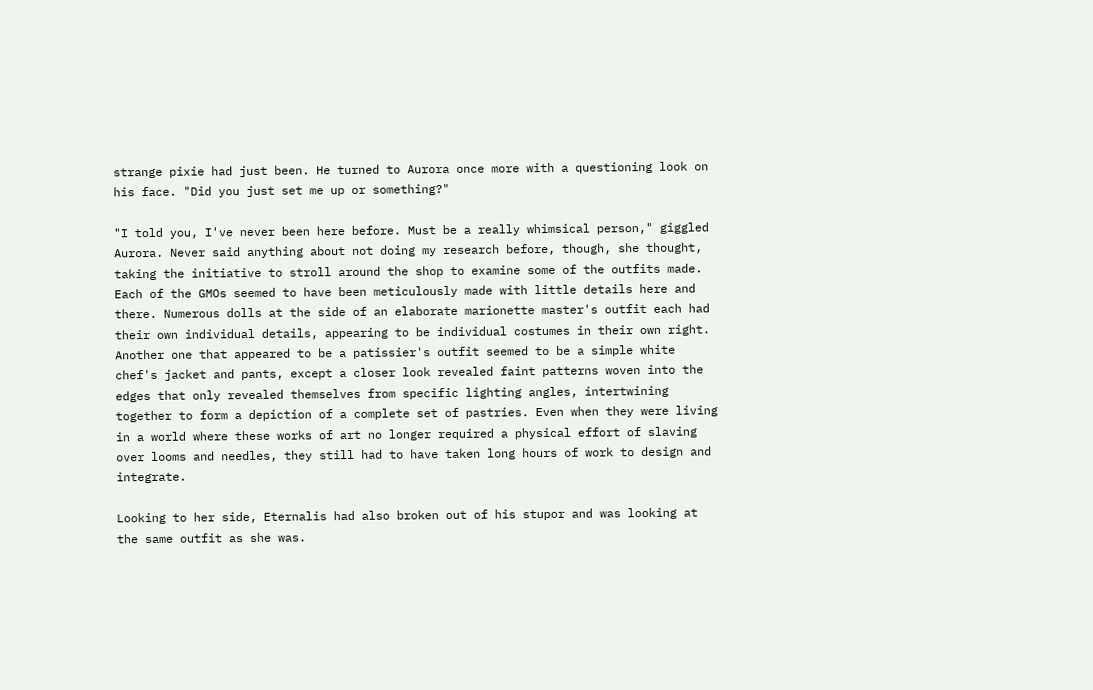strange pixie had just been. He turned to Aurora once more with a questioning look on his face. "Did you just set me up or something?"

"I told you, I've never been here before. Must be a really whimsical person," giggled Aurora. Never said anything about not doing my research before, though, she thought, taking the initiative to stroll around the shop to examine some of the outfits made. Each of the GMOs seemed to have been meticulously made with little details here and there. Numerous dolls at the side of an elaborate marionette master's outfit each had their own individual details, appearing to be individual costumes in their own right. Another one that appeared to be a patissier's outfit seemed to be a simple white chef's jacket and pants, except a closer look revealed faint patterns woven into the edges that only revealed themselves from specific lighting angles, intertwining together to form a depiction of a complete set of pastries. Even when they were living in a world where these works of art no longer required a physical effort of slaving over looms and needles, they still had to have taken long hours of work to design and integrate.

Looking to her side, Eternalis had also broken out of his stupor and was looking at the same outfit as she was.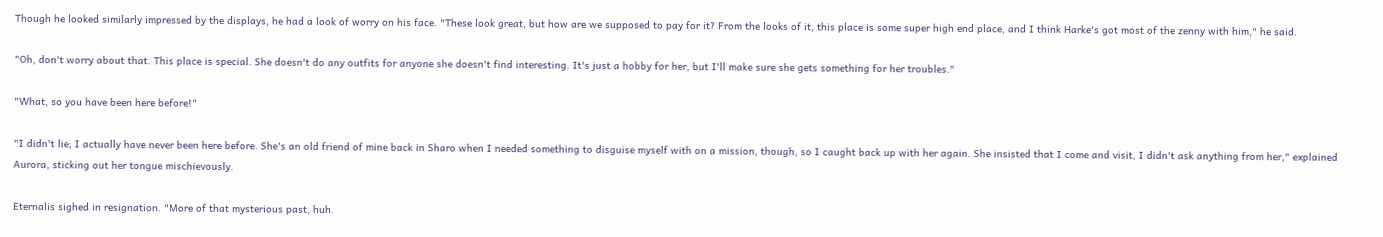Though he looked similarly impressed by the displays, he had a look of worry on his face. "These look great, but how are we supposed to pay for it? From the looks of it, this place is some super high end place, and I think Harke's got most of the zenny with him," he said.

"Oh, don't worry about that. This place is special. She doesn't do any outfits for anyone she doesn't find interesting. It's just a hobby for her, but I'll make sure she gets something for her troubles."

"What, so you have been here before!"

"I didn't lie; I actually have never been here before. She's an old friend of mine back in Sharo when I needed something to disguise myself with on a mission, though, so I caught back up with her again. She insisted that I come and visit, I didn't ask anything from her," explained Aurora, sticking out her tongue mischievously.

Eternalis sighed in resignation. "More of that mysterious past, huh.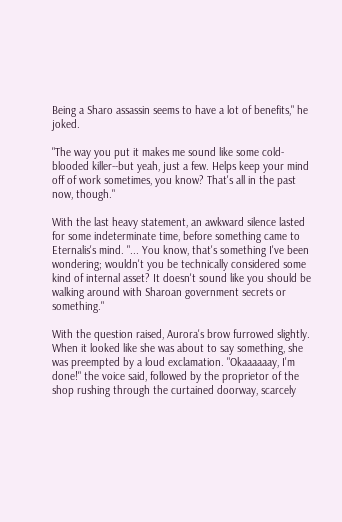Being a Sharo assassin seems to have a lot of benefits," he joked.

"The way you put it makes me sound like some cold-blooded killer--but yeah, just a few. Helps keep your mind off of work sometimes, you know? That's all in the past now, though."

With the last heavy statement, an awkward silence lasted for some indeterminate time, before something came to Eternalis's mind. "... You know, that's something I've been wondering; wouldn't you be technically considered some kind of internal asset? It doesn't sound like you should be walking around with Sharoan government secrets or something."

With the question raised, Aurora's brow furrowed slightly. When it looked like she was about to say something, she was preempted by a loud exclamation. "Okaaaaaay, I'm done!" the voice said, followed by the proprietor of the shop rushing through the curtained doorway, scarcely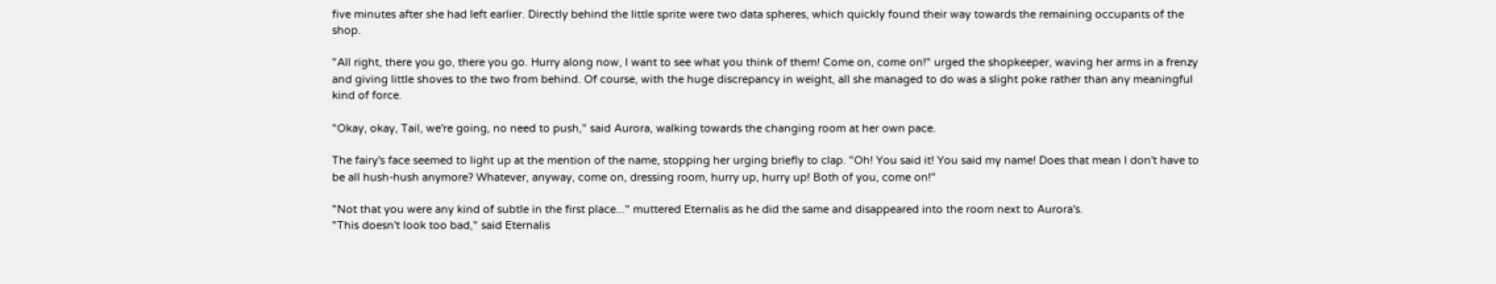five minutes after she had left earlier. Directly behind the little sprite were two data spheres, which quickly found their way towards the remaining occupants of the shop.

"All right, there you go, there you go. Hurry along now, I want to see what you think of them! Come on, come on!" urged the shopkeeper, waving her arms in a frenzy and giving little shoves to the two from behind. Of course, with the huge discrepancy in weight, all she managed to do was a slight poke rather than any meaningful kind of force.

"Okay, okay, Tail, we're going, no need to push," said Aurora, walking towards the changing room at her own pace.

The fairy's face seemed to light up at the mention of the name, stopping her urging briefly to clap. "Oh! You said it! You said my name! Does that mean I don't have to be all hush-hush anymore? Whatever, anyway, come on, dressing room, hurry up, hurry up! Both of you, come on!"

"Not that you were any kind of subtle in the first place..." muttered Eternalis as he did the same and disappeared into the room next to Aurora's.
"This doesn't look too bad," said Eternalis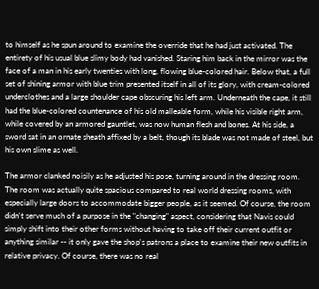to himself as he spun around to examine the override that he had just activated. The entirety of his usual blue slimy body had vanished. Staring him back in the mirror was the face of a man in his early twenties with long, flowing blue-colored hair. Below that, a full set of shining armor with blue trim presented itself in all of its glory, with cream-colored underclothes and a large shoulder cape obscuring his left arm. Underneath the cape, it still had the blue-colored countenance of his old malleable form, while his visible right arm, while covered by an armored gauntlet, was now human flesh and bones. At his side, a sword sat in an ornate sheath affixed by a belt, though its blade was not made of steel, but his own slime as well.

The armor clanked noisily as he adjusted his pose, turning around in the dressing room. The room was actually quite spacious compared to real world dressing rooms, with especially large doors to accommodate bigger people, as it seemed. Of course, the room didn't serve much of a purpose in the "changing" aspect, considering that Navis could simply shift into their other forms without having to take off their current outfit or anything similar -- it only gave the shop's patrons a place to examine their new outfits in relative privacy. Of course, there was no real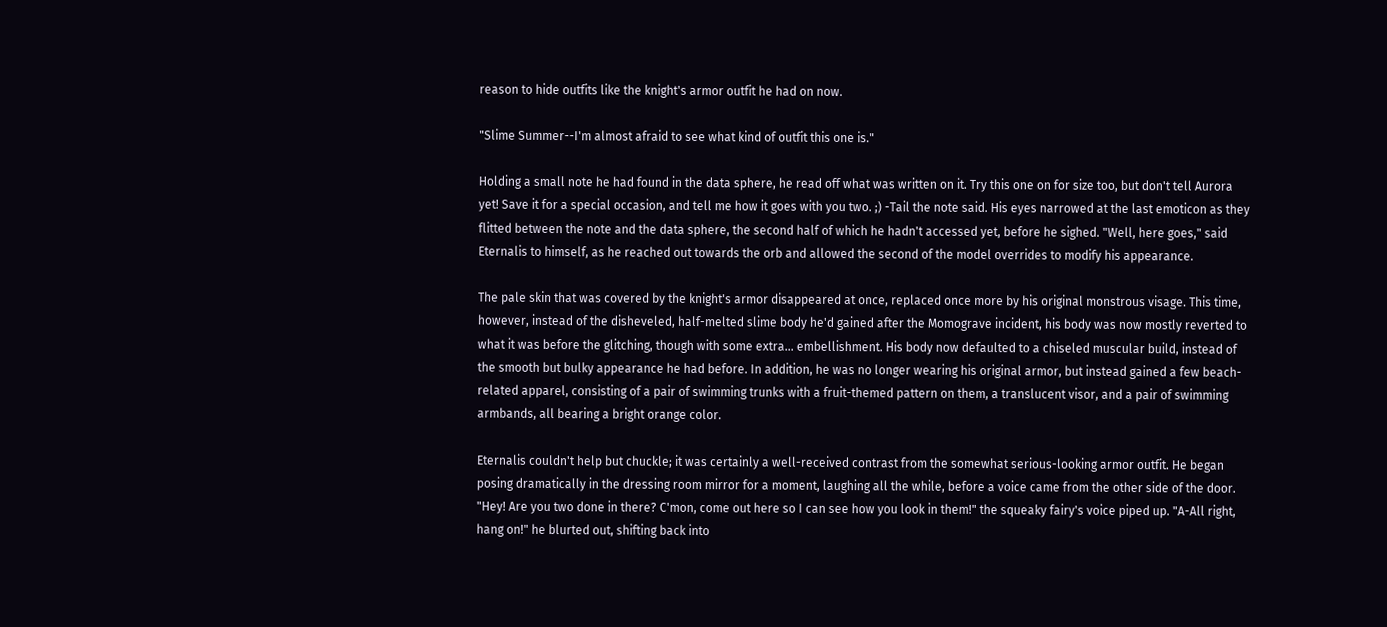reason to hide outfits like the knight's armor outfit he had on now.

"Slime Summer--I'm almost afraid to see what kind of outfit this one is."

Holding a small note he had found in the data sphere, he read off what was written on it. Try this one on for size too, but don't tell Aurora yet! Save it for a special occasion, and tell me how it goes with you two. ;) -Tail the note said. His eyes narrowed at the last emoticon as they flitted between the note and the data sphere, the second half of which he hadn't accessed yet, before he sighed. "Well, here goes," said Eternalis to himself, as he reached out towards the orb and allowed the second of the model overrides to modify his appearance.

The pale skin that was covered by the knight's armor disappeared at once, replaced once more by his original monstrous visage. This time, however, instead of the disheveled, half-melted slime body he'd gained after the Momograve incident, his body was now mostly reverted to what it was before the glitching, though with some extra... embellishment. His body now defaulted to a chiseled muscular build, instead of the smooth but bulky appearance he had before. In addition, he was no longer wearing his original armor, but instead gained a few beach-related apparel, consisting of a pair of swimming trunks with a fruit-themed pattern on them, a translucent visor, and a pair of swimming armbands, all bearing a bright orange color.

Eternalis couldn't help but chuckle; it was certainly a well-received contrast from the somewhat serious-looking armor outfit. He began posing dramatically in the dressing room mirror for a moment, laughing all the while, before a voice came from the other side of the door. "Hey! Are you two done in there? C'mon, come out here so I can see how you look in them!" the squeaky fairy's voice piped up. "A-All right, hang on!" he blurted out, shifting back into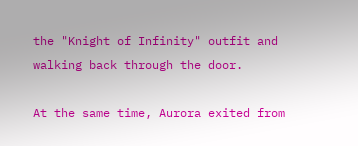the "Knight of Infinity" outfit and walking back through the door.

At the same time, Aurora exited from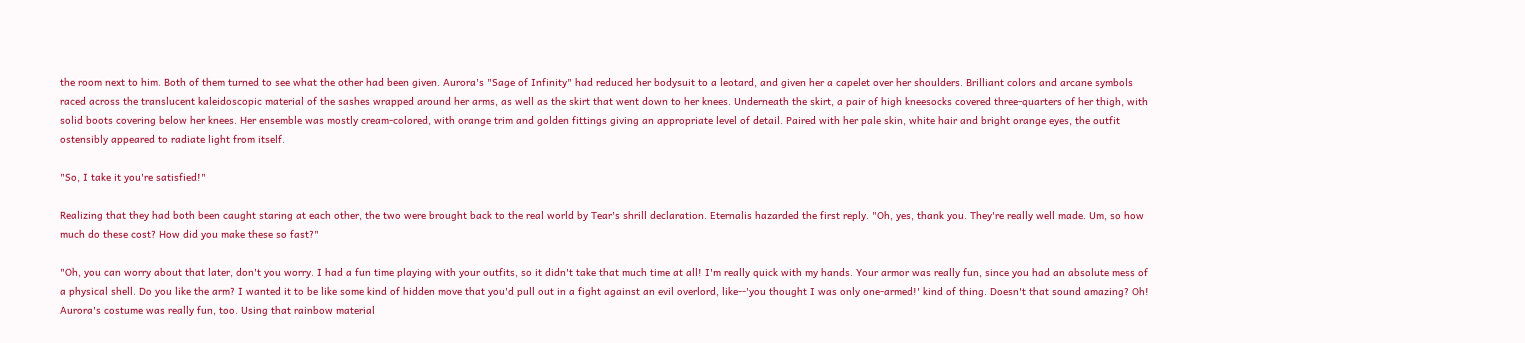the room next to him. Both of them turned to see what the other had been given. Aurora's "Sage of Infinity" had reduced her bodysuit to a leotard, and given her a capelet over her shoulders. Brilliant colors and arcane symbols raced across the translucent kaleidoscopic material of the sashes wrapped around her arms, as well as the skirt that went down to her knees. Underneath the skirt, a pair of high kneesocks covered three-quarters of her thigh, with solid boots covering below her knees. Her ensemble was mostly cream-colored, with orange trim and golden fittings giving an appropriate level of detail. Paired with her pale skin, white hair and bright orange eyes, the outfit ostensibly appeared to radiate light from itself.

"So, I take it you're satisfied!"

Realizing that they had both been caught staring at each other, the two were brought back to the real world by Tear's shrill declaration. Eternalis hazarded the first reply. "Oh, yes, thank you. They're really well made. Um, so how much do these cost? How did you make these so fast?"

"Oh, you can worry about that later, don't you worry. I had a fun time playing with your outfits, so it didn't take that much time at all! I'm really quick with my hands. Your armor was really fun, since you had an absolute mess of a physical shell. Do you like the arm? I wanted it to be like some kind of hidden move that you'd pull out in a fight against an evil overlord, like--'you thought I was only one-armed!' kind of thing. Doesn't that sound amazing? Oh! Aurora's costume was really fun, too. Using that rainbow material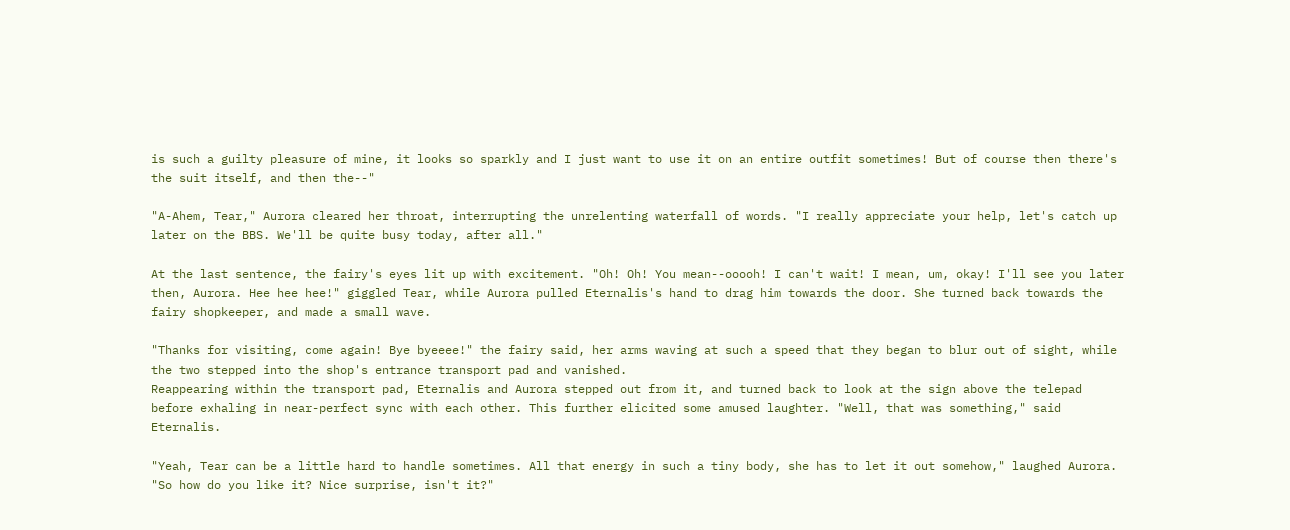is such a guilty pleasure of mine, it looks so sparkly and I just want to use it on an entire outfit sometimes! But of course then there's the suit itself, and then the--"

"A-Ahem, Tear," Aurora cleared her throat, interrupting the unrelenting waterfall of words. "I really appreciate your help, let's catch up later on the BBS. We'll be quite busy today, after all."

At the last sentence, the fairy's eyes lit up with excitement. "Oh! Oh! You mean--ooooh! I can't wait! I mean, um, okay! I'll see you later then, Aurora. Hee hee hee!" giggled Tear, while Aurora pulled Eternalis's hand to drag him towards the door. She turned back towards the fairy shopkeeper, and made a small wave.

"Thanks for visiting, come again! Bye byeeee!" the fairy said, her arms waving at such a speed that they began to blur out of sight, while the two stepped into the shop's entrance transport pad and vanished.
Reappearing within the transport pad, Eternalis and Aurora stepped out from it, and turned back to look at the sign above the telepad before exhaling in near-perfect sync with each other. This further elicited some amused laughter. "Well, that was something," said Eternalis.

"Yeah, Tear can be a little hard to handle sometimes. All that energy in such a tiny body, she has to let it out somehow," laughed Aurora. "So how do you like it? Nice surprise, isn't it?"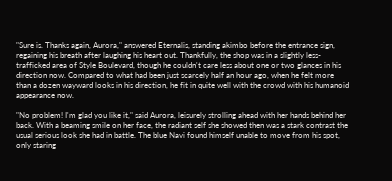"Sure is. Thanks again, Aurora," answered Eternalis, standing akimbo before the entrance sign, regaining his breath after laughing his heart out. Thankfully, the shop was in a slightly less-trafficked area of Style Boulevard, though he couldn't care less about one or two glances in his direction now. Compared to what had been just scarcely half an hour ago, when he felt more than a dozen wayward looks in his direction, he fit in quite well with the crowd with his humanoid appearance now.

"No problem! I'm glad you like it," said Aurora, leisurely strolling ahead with her hands behind her back. With a beaming smile on her face, the radiant self she showed then was a stark contrast the usual serious look she had in battle. The blue Navi found himself unable to move from his spot, only staring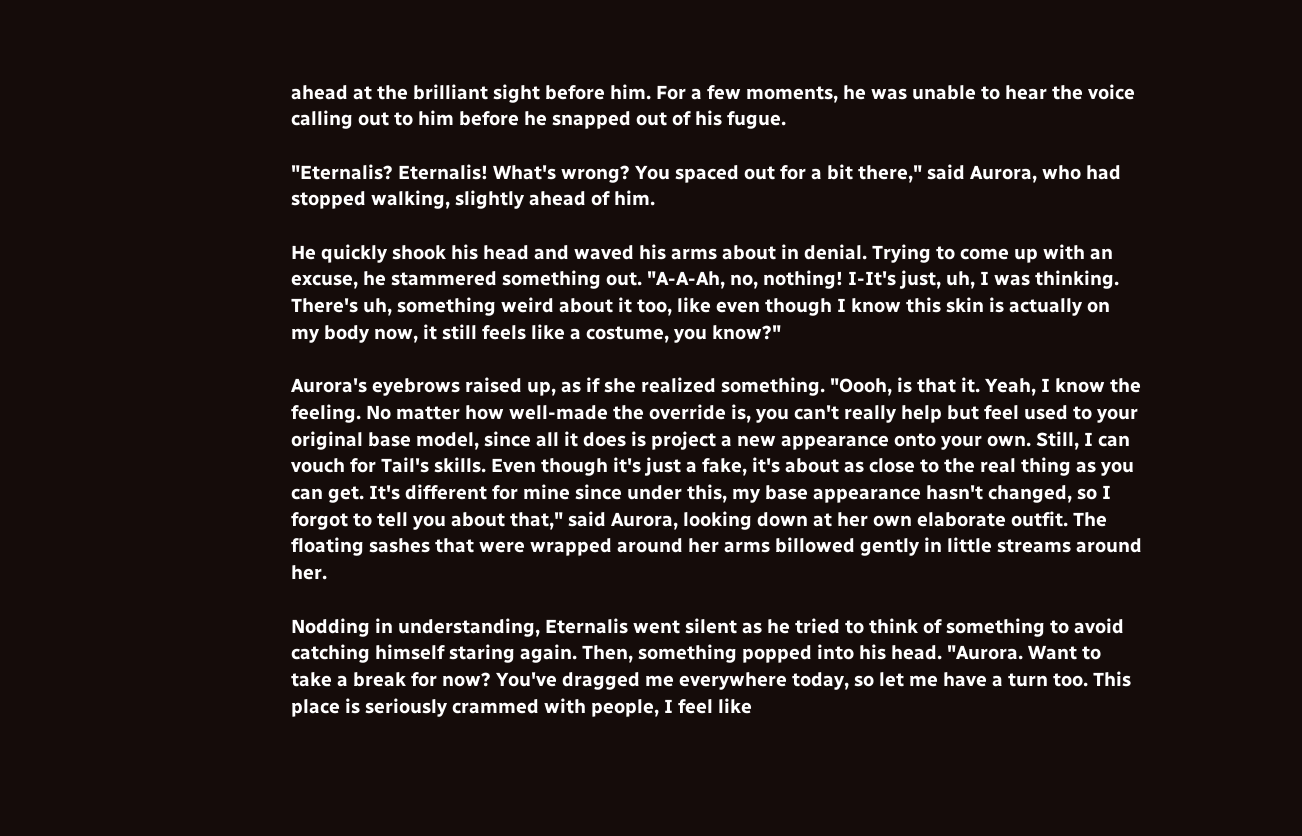ahead at the brilliant sight before him. For a few moments, he was unable to hear the voice calling out to him before he snapped out of his fugue.

"Eternalis? Eternalis! What's wrong? You spaced out for a bit there," said Aurora, who had stopped walking, slightly ahead of him.

He quickly shook his head and waved his arms about in denial. Trying to come up with an excuse, he stammered something out. "A-A-Ah, no, nothing! I-It's just, uh, I was thinking. There's uh, something weird about it too, like even though I know this skin is actually on my body now, it still feels like a costume, you know?"

Aurora's eyebrows raised up, as if she realized something. "Oooh, is that it. Yeah, I know the feeling. No matter how well-made the override is, you can't really help but feel used to your original base model, since all it does is project a new appearance onto your own. Still, I can vouch for Tail's skills. Even though it's just a fake, it's about as close to the real thing as you can get. It's different for mine since under this, my base appearance hasn't changed, so I forgot to tell you about that," said Aurora, looking down at her own elaborate outfit. The floating sashes that were wrapped around her arms billowed gently in little streams around her.

Nodding in understanding, Eternalis went silent as he tried to think of something to avoid catching himself staring again. Then, something popped into his head. "Aurora. Want to take a break for now? You've dragged me everywhere today, so let me have a turn too. This place is seriously crammed with people, I feel like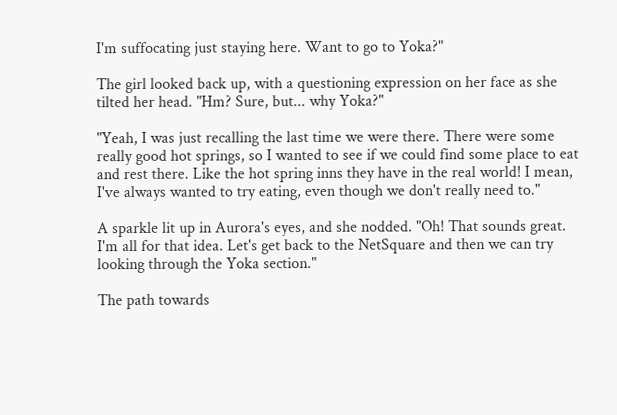I'm suffocating just staying here. Want to go to Yoka?"

The girl looked back up, with a questioning expression on her face as she tilted her head. "Hm? Sure, but... why Yoka?"

"Yeah, I was just recalling the last time we were there. There were some really good hot springs, so I wanted to see if we could find some place to eat and rest there. Like the hot spring inns they have in the real world! I mean, I've always wanted to try eating, even though we don't really need to."

A sparkle lit up in Aurora's eyes, and she nodded. "Oh! That sounds great. I'm all for that idea. Let's get back to the NetSquare and then we can try looking through the Yoka section."

The path towards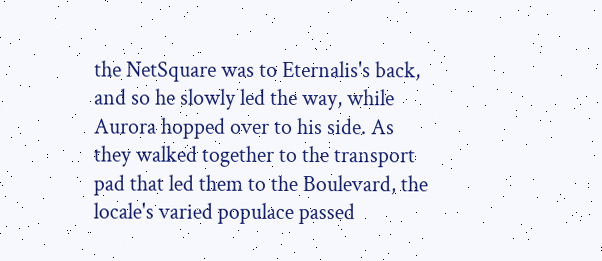the NetSquare was to Eternalis's back, and so he slowly led the way, while Aurora hopped over to his side. As they walked together to the transport pad that led them to the Boulevard, the locale's varied populace passed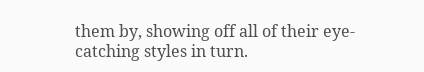them by, showing off all of their eye-catching styles in turn.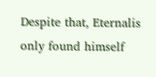Despite that, Eternalis only found himself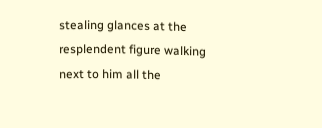stealing glances at the resplendent figure walking next to him all the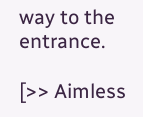way to the entrance.

[>> Aimless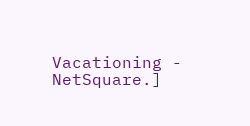Vacationing - NetSquare.]